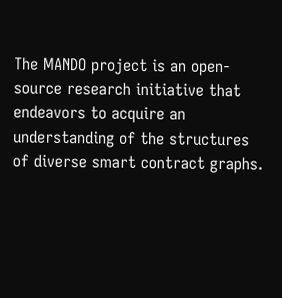The MANDO project is an open-source research initiative that endeavors to acquire an understanding of the structures of diverse smart contract graphs.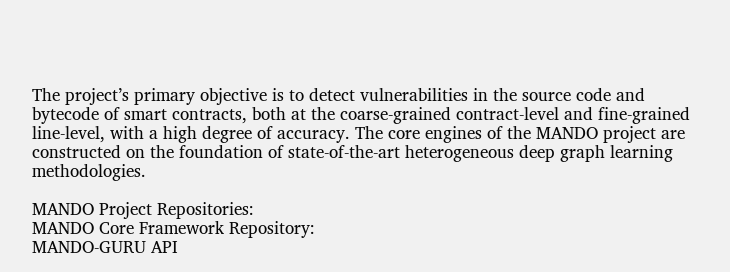The project’s primary objective is to detect vulnerabilities in the source code and bytecode of smart contracts, both at the coarse-grained contract-level and fine-grained line-level, with a high degree of accuracy. The core engines of the MANDO project are constructed on the foundation of state-of-the-art heterogeneous deep graph learning methodologies.

MANDO Project Repositories:
MANDO Core Framework Repository:
MANDO-GURU API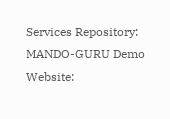Services Repository:
MANDO-GURU Demo Website: